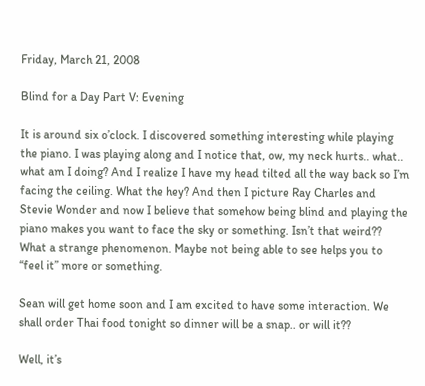Friday, March 21, 2008

Blind for a Day Part V: Evening

It is around six o’clock. I discovered something interesting while playing the piano. I was playing along and I notice that, ow, my neck hurts.. what.. what am I doing? And I realize I have my head tilted all the way back so I’m facing the ceiling. What the hey? And then I picture Ray Charles and Stevie Wonder and now I believe that somehow being blind and playing the piano makes you want to face the sky or something. Isn’t that weird?? What a strange phenomenon. Maybe not being able to see helps you to “feel it” more or something.

Sean will get home soon and I am excited to have some interaction. We shall order Thai food tonight so dinner will be a snap.. or will it??

Well, it’s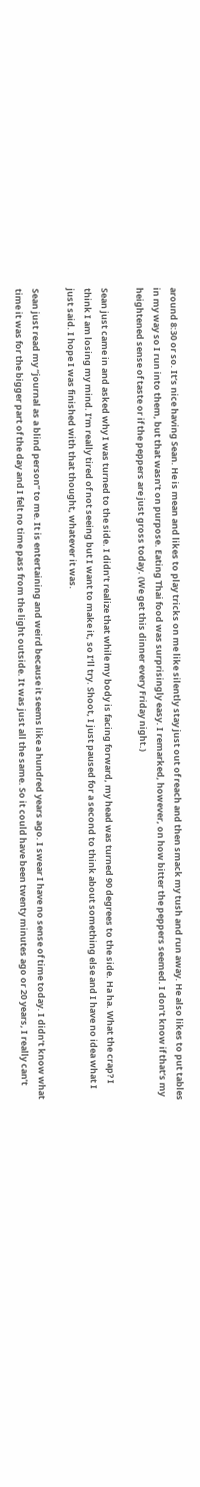around 8:30 or so. It’s nice having Sean. He is mean and likes to play tricks on me like silently stay just out of reach and then smack my tush and run away. He also likes to put tables in my way so I run into them, but that wasn’t on purpose. Eating Thai food was surprisingly easy. I remarked, however, on how bitter the peppers seemed. I don’t know if that’s my heightened sense of taste or if the peppers are just gross today. (We get this dinner every Friday night.)

Sean just came in and asked why I was turned to the side. I didn’t realize that while my body is facing forward, my head was turned 90 degrees to the side. Ha ha. What the crap? I think I am losing my mind. I’m really tired of not seeing but I want to make it, so I’ll try. Shoot, I just paused for a second to think about something else and I have no idea what I just said. I hope I was finished with that thought, whatever it was.

Sean just read my “journal as a blind person” to me. It is entertaining and weird because it seems like a hundred years ago. I swear I have no sense of time today. I didn’t know what time it was for the bigger part of the day and I felt no time pass from the light outside. It was just all the same. So it could have been twenty minutes ago or 20 years, I really can’t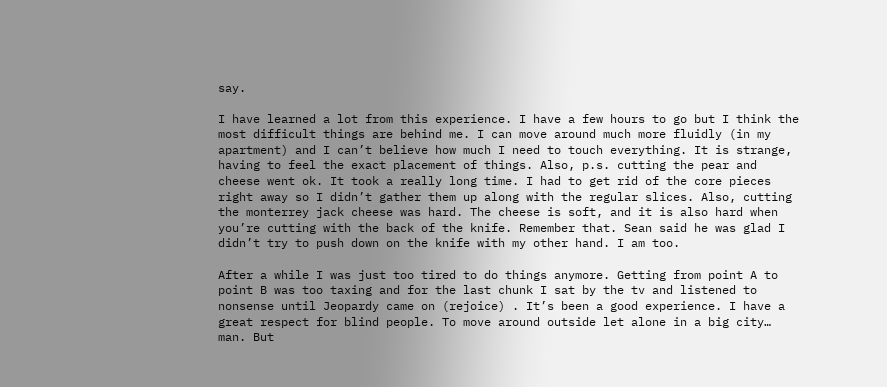say.

I have learned a lot from this experience. I have a few hours to go but I think the most difficult things are behind me. I can move around much more fluidly (in my apartment) and I can’t believe how much I need to touch everything. It is strange, having to feel the exact placement of things. Also, p.s. cutting the pear and cheese went ok. It took a really long time. I had to get rid of the core pieces right away so I didn’t gather them up along with the regular slices. Also, cutting the monterrey jack cheese was hard. The cheese is soft, and it is also hard when you’re cutting with the back of the knife. Remember that. Sean said he was glad I didn’t try to push down on the knife with my other hand. I am too.

After a while I was just too tired to do things anymore. Getting from point A to point B was too taxing and for the last chunk I sat by the tv and listened to nonsense until Jeopardy came on (rejoice) . It’s been a good experience. I have a great respect for blind people. To move around outside let alone in a big city… man. But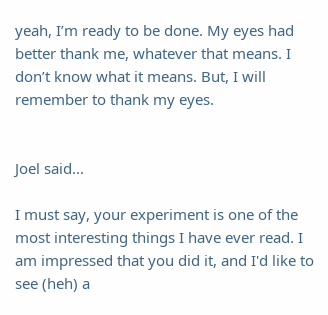yeah, I’m ready to be done. My eyes had better thank me, whatever that means. I don’t know what it means. But, I will remember to thank my eyes.


Joel said...

I must say, your experiment is one of the most interesting things I have ever read. I am impressed that you did it, and I'd like to see (heh) a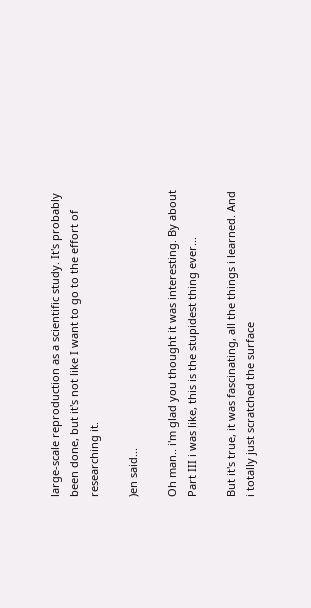large-scale reproduction as a scientific study. It's probably been done, but it's not like I want to go to the effort of researching it.

)en said...

Oh man.. i'm glad you thought it was interesting. By about Part III i was like, this is the stupidest thing ever...

But it's true, it was fascinating, all the things i learned. And i totally just scratched the surface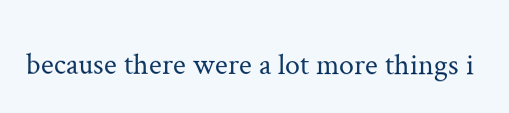because there were a lot more things i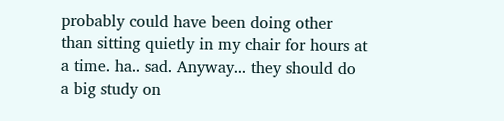probably could have been doing other than sitting quietly in my chair for hours at a time. ha.. sad. Anyway... they should do a big study on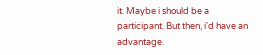it. Maybe i should be a participant. But then, i'd have an advantage.